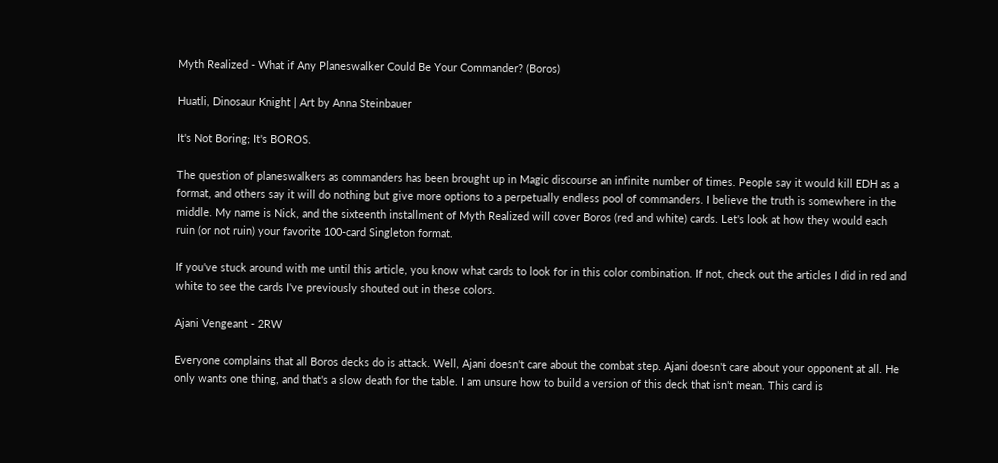Myth Realized - What if Any Planeswalker Could Be Your Commander? (Boros)

Huatli, Dinosaur Knight | Art by Anna Steinbauer

It's Not Boring; It's BOROS.

The question of planeswalkers as commanders has been brought up in Magic discourse an infinite number of times. People say it would kill EDH as a format, and others say it will do nothing but give more options to a perpetually endless pool of commanders. I believe the truth is somewhere in the middle. My name is Nick, and the sixteenth installment of Myth Realized will cover Boros (red and white) cards. Let's look at how they would each ruin (or not ruin) your favorite 100-card Singleton format.

If you've stuck around with me until this article, you know what cards to look for in this color combination. If not, check out the articles I did in red and white to see the cards I've previously shouted out in these colors.

Ajani Vengeant - 2RW

Everyone complains that all Boros decks do is attack. Well, Ajani doesn't care about the combat step. Ajani doesn't care about your opponent at all. He only wants one thing, and that's a slow death for the table. I am unsure how to build a version of this deck that isn't mean. This card is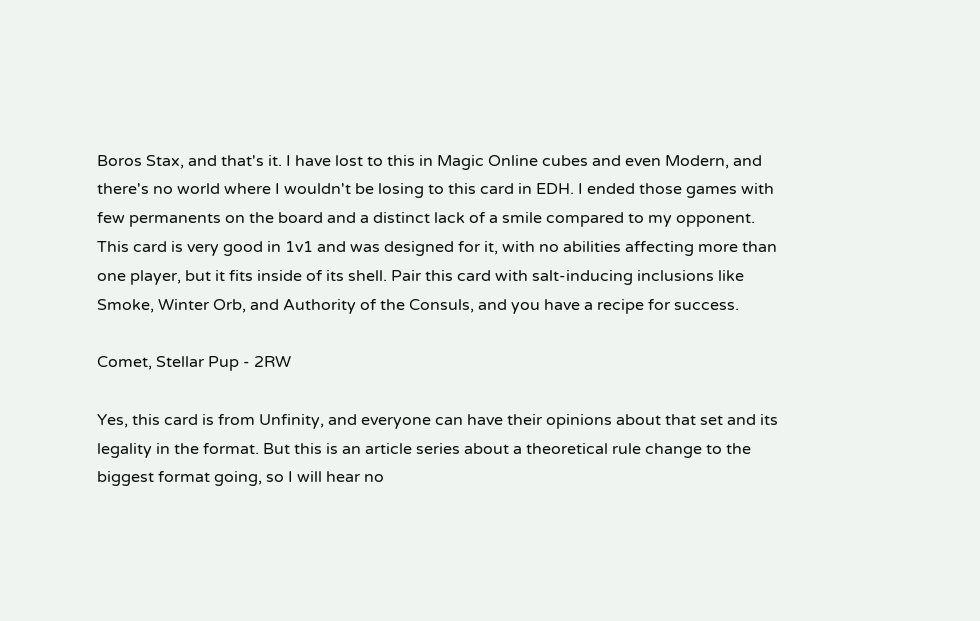Boros Stax, and that's it. I have lost to this in Magic Online cubes and even Modern, and there's no world where I wouldn't be losing to this card in EDH. I ended those games with few permanents on the board and a distinct lack of a smile compared to my opponent. This card is very good in 1v1 and was designed for it, with no abilities affecting more than one player, but it fits inside of its shell. Pair this card with salt-inducing inclusions like Smoke, Winter Orb, and Authority of the Consuls, and you have a recipe for success.

Comet, Stellar Pup - 2RW

Yes, this card is from Unfinity, and everyone can have their opinions about that set and its legality in the format. But this is an article series about a theoretical rule change to the biggest format going, so I will hear no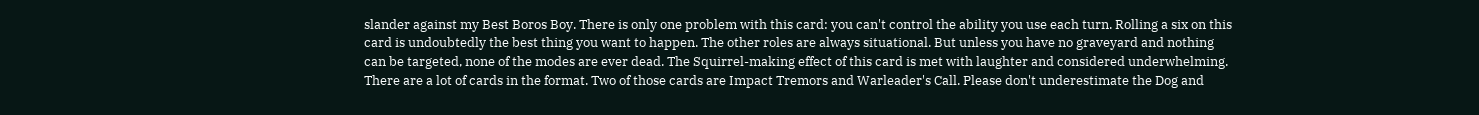slander against my Best Boros Boy. There is only one problem with this card: you can't control the ability you use each turn. Rolling a six on this card is undoubtedly the best thing you want to happen. The other roles are always situational. But unless you have no graveyard and nothing can be targeted, none of the modes are ever dead. The Squirrel-making effect of this card is met with laughter and considered underwhelming. There are a lot of cards in the format. Two of those cards are Impact Tremors and Warleader's Call. Please don't underestimate the Dog and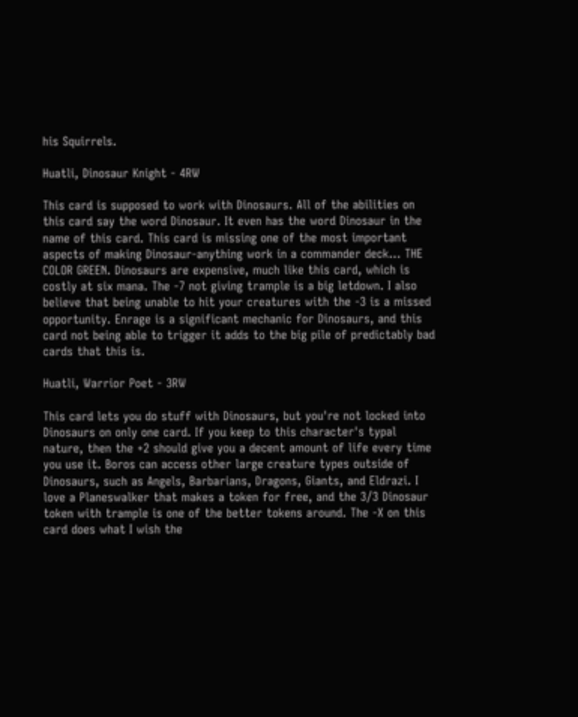his Squirrels.

Huatli, Dinosaur Knight - 4RW

This card is supposed to work with Dinosaurs. All of the abilities on this card say the word Dinosaur. It even has the word Dinosaur in the name of this card. This card is missing one of the most important aspects of making Dinosaur-anything work in a commander deck... THE COLOR GREEN. Dinosaurs are expensive, much like this card, which is costly at six mana. The -7 not giving trample is a big letdown. I also believe that being unable to hit your creatures with the -3 is a missed opportunity. Enrage is a significant mechanic for Dinosaurs, and this card not being able to trigger it adds to the big pile of predictably bad cards that this is.

Huatli, Warrior Poet - 3RW

This card lets you do stuff with Dinosaurs, but you're not locked into Dinosaurs on only one card. If you keep to this character's typal nature, then the +2 should give you a decent amount of life every time you use it. Boros can access other large creature types outside of Dinosaurs, such as Angels, Barbarians, Dragons, Giants, and Eldrazi. I love a Planeswalker that makes a token for free, and the 3/3 Dinosaur token with trample is one of the better tokens around. The -X on this card does what I wish the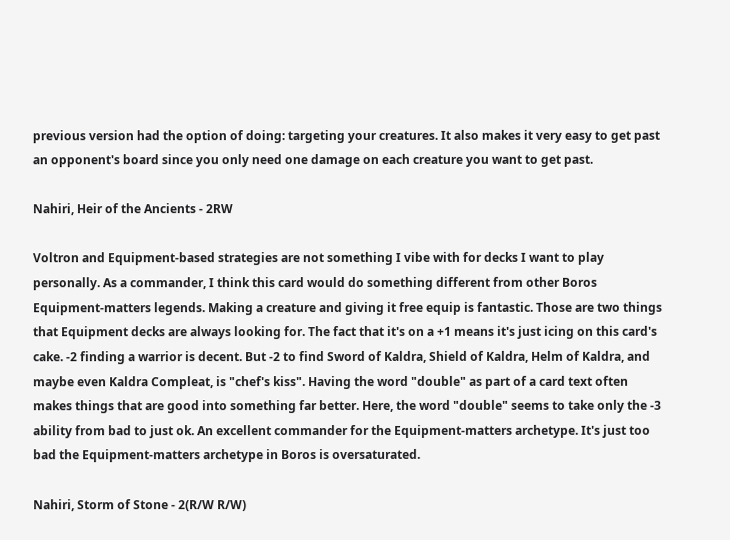previous version had the option of doing: targeting your creatures. It also makes it very easy to get past an opponent's board since you only need one damage on each creature you want to get past.

Nahiri, Heir of the Ancients - 2RW

Voltron and Equipment-based strategies are not something I vibe with for decks I want to play personally. As a commander, I think this card would do something different from other Boros Equipment-matters legends. Making a creature and giving it free equip is fantastic. Those are two things that Equipment decks are always looking for. The fact that it's on a +1 means it's just icing on this card's cake. -2 finding a warrior is decent. But -2 to find Sword of Kaldra, Shield of Kaldra, Helm of Kaldra, and maybe even Kaldra Compleat, is "chef's kiss". Having the word "double" as part of a card text often makes things that are good into something far better. Here, the word "double" seems to take only the -3 ability from bad to just ok. An excellent commander for the Equipment-matters archetype. It's just too bad the Equipment-matters archetype in Boros is oversaturated.

Nahiri, Storm of Stone - 2(R/W R/W)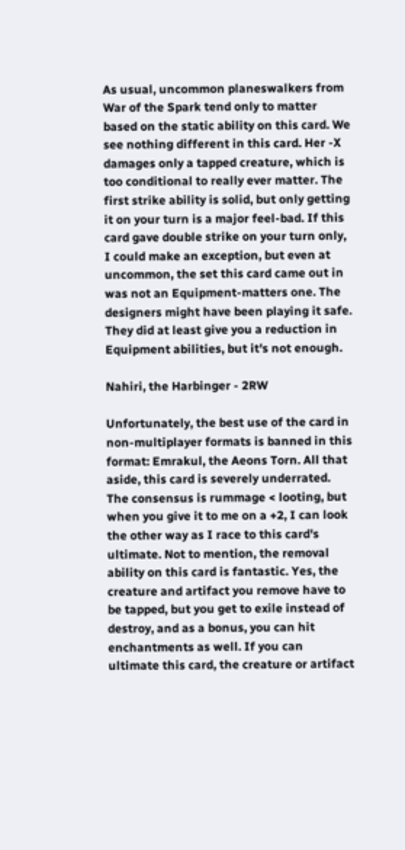As usual, uncommon planeswalkers from War of the Spark tend only to matter based on the static ability on this card. We see nothing different in this card. Her -X damages only a tapped creature, which is too conditional to really ever matter. The first strike ability is solid, but only getting it on your turn is a major feel-bad. If this card gave double strike on your turn only, I could make an exception, but even at uncommon, the set this card came out in was not an Equipment-matters one. The designers might have been playing it safe. They did at least give you a reduction in Equipment abilities, but it's not enough.

Nahiri, the Harbinger - 2RW

Unfortunately, the best use of the card in non-multiplayer formats is banned in this format: Emrakul, the Aeons Torn. All that aside, this card is severely underrated. The consensus is rummage < looting, but when you give it to me on a +2, I can look the other way as I race to this card's ultimate. Not to mention, the removal ability on this card is fantastic. Yes, the creature and artifact you remove have to be tapped, but you get to exile instead of destroy, and as a bonus, you can hit enchantments as well. If you can ultimate this card, the creature or artifact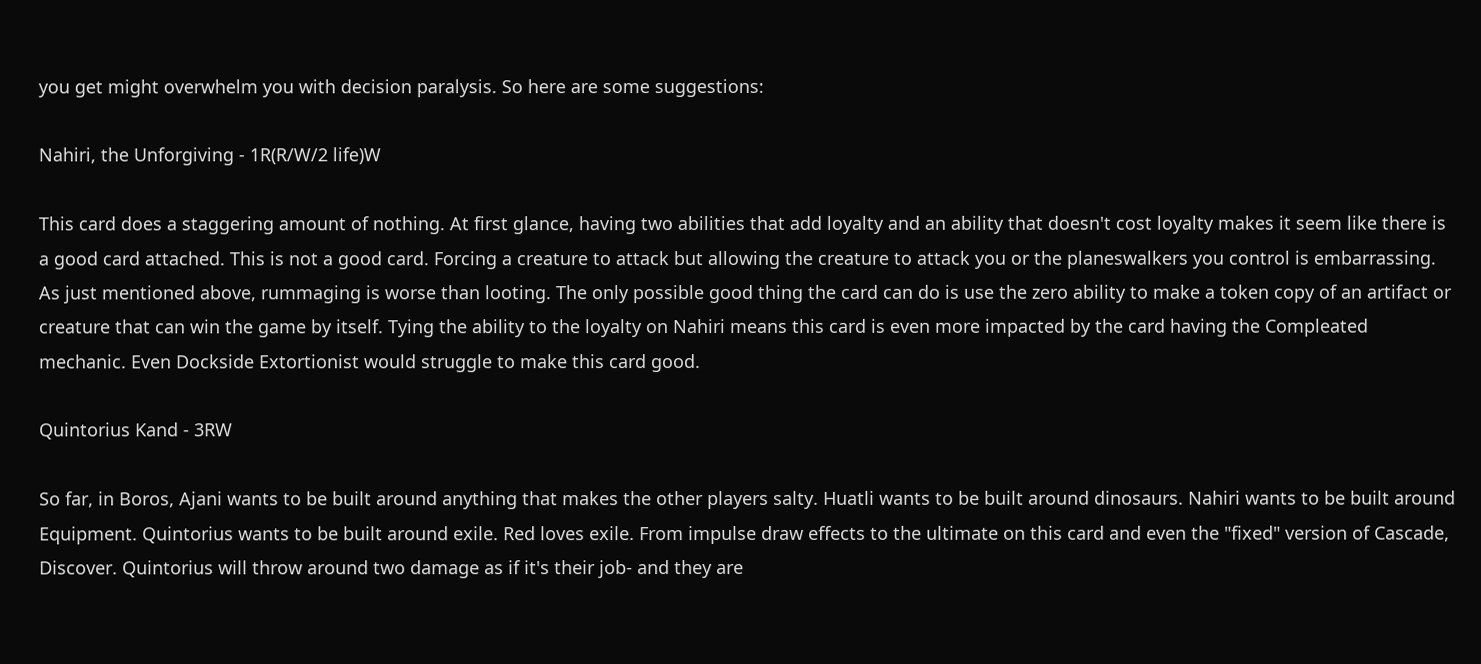you get might overwhelm you with decision paralysis. So here are some suggestions:

Nahiri, the Unforgiving - 1R(R/W/2 life)W

This card does a staggering amount of nothing. At first glance, having two abilities that add loyalty and an ability that doesn't cost loyalty makes it seem like there is a good card attached. This is not a good card. Forcing a creature to attack but allowing the creature to attack you or the planeswalkers you control is embarrassing. As just mentioned above, rummaging is worse than looting. The only possible good thing the card can do is use the zero ability to make a token copy of an artifact or creature that can win the game by itself. Tying the ability to the loyalty on Nahiri means this card is even more impacted by the card having the Compleated mechanic. Even Dockside Extortionist would struggle to make this card good.

Quintorius Kand - 3RW

So far, in Boros, Ajani wants to be built around anything that makes the other players salty. Huatli wants to be built around dinosaurs. Nahiri wants to be built around Equipment. Quintorius wants to be built around exile. Red loves exile. From impulse draw effects to the ultimate on this card and even the "fixed" version of Cascade, Discover. Quintorius will throw around two damage as if it's their job- and they are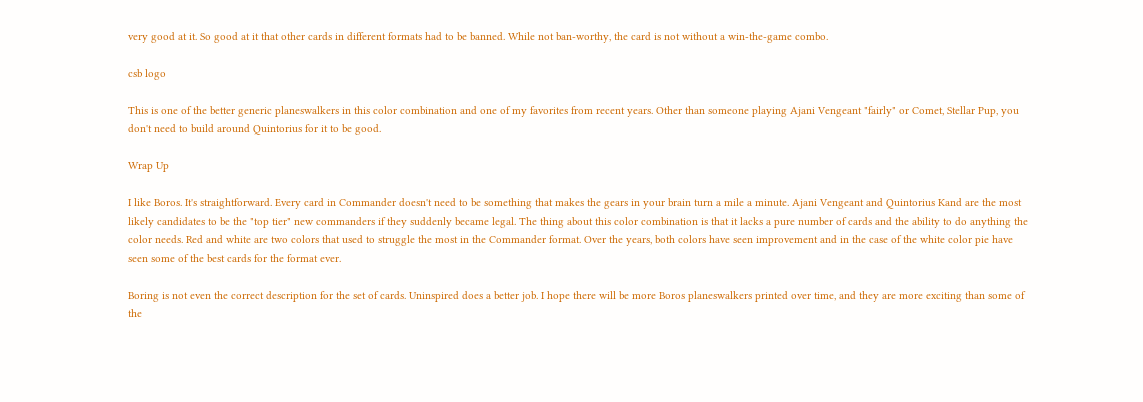very good at it. So good at it that other cards in different formats had to be banned. While not ban-worthy, the card is not without a win-the-game combo.

csb logo

This is one of the better generic planeswalkers in this color combination and one of my favorites from recent years. Other than someone playing Ajani Vengeant "fairly" or Comet, Stellar Pup, you don't need to build around Quintorius for it to be good.

Wrap Up

I like Boros. It's straightforward. Every card in Commander doesn't need to be something that makes the gears in your brain turn a mile a minute. Ajani Vengeant and Quintorius Kand are the most likely candidates to be the "top tier" new commanders if they suddenly became legal. The thing about this color combination is that it lacks a pure number of cards and the ability to do anything the color needs. Red and white are two colors that used to struggle the most in the Commander format. Over the years, both colors have seen improvement and in the case of the white color pie have seen some of the best cards for the format ever.

Boring is not even the correct description for the set of cards. Uninspired does a better job. I hope there will be more Boros planeswalkers printed over time, and they are more exciting than some of the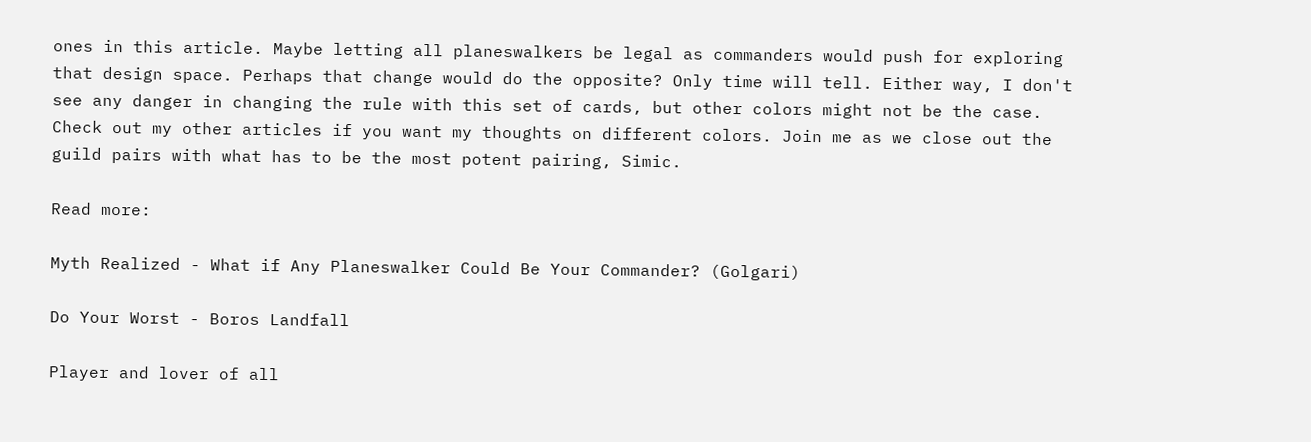ones in this article. Maybe letting all planeswalkers be legal as commanders would push for exploring that design space. Perhaps that change would do the opposite? Only time will tell. Either way, I don't see any danger in changing the rule with this set of cards, but other colors might not be the case. Check out my other articles if you want my thoughts on different colors. Join me as we close out the guild pairs with what has to be the most potent pairing, Simic.

Read more:

Myth Realized - What if Any Planeswalker Could Be Your Commander? (Golgari)

Do Your Worst - Boros Landfall

Player and lover of all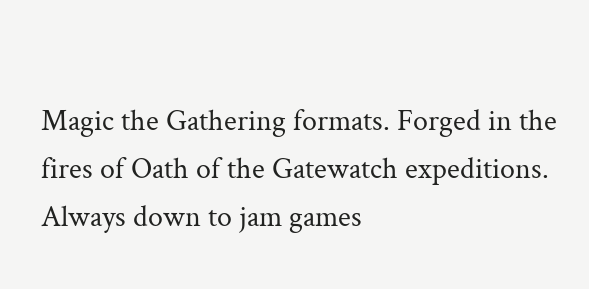Magic the Gathering formats. Forged in the fires of Oath of the Gatewatch expeditions. Always down to jam games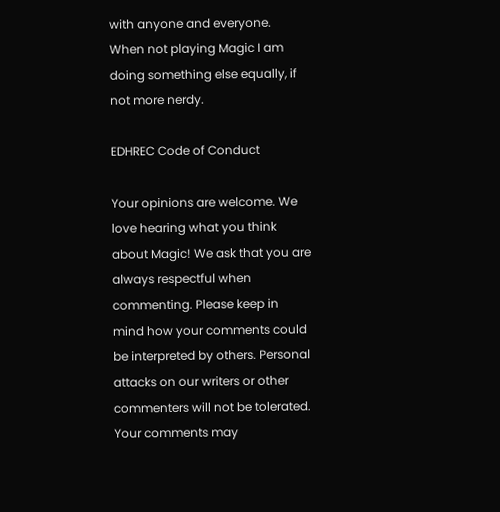with anyone and everyone. When not playing Magic I am doing something else equally, if not more nerdy.

EDHREC Code of Conduct

Your opinions are welcome. We love hearing what you think about Magic! We ask that you are always respectful when commenting. Please keep in mind how your comments could be interpreted by others. Personal attacks on our writers or other commenters will not be tolerated. Your comments may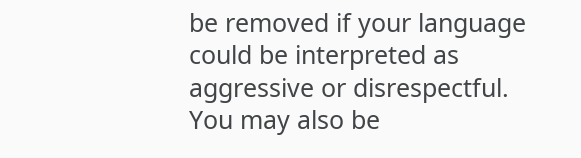be removed if your language could be interpreted as aggressive or disrespectful. You may also be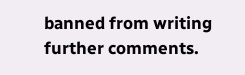banned from writing further comments.